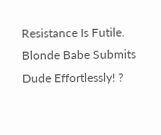Resistance Is Futile. Blonde Babe Submits Dude Effortlessly! ?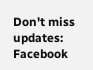Don't miss updates:  Facebook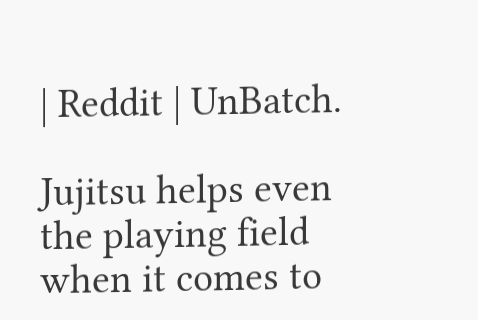| Reddit | UnBatch.

Jujitsu helps even the playing field when it comes to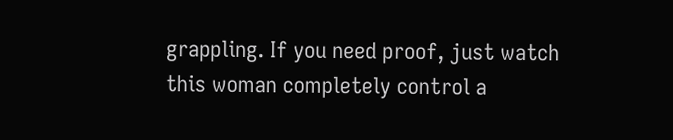grappling. If you need proof, just watch this woman completely control a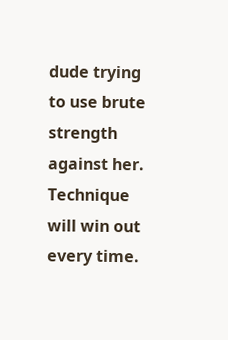dude trying to use brute strength against her. Technique will win out every time.